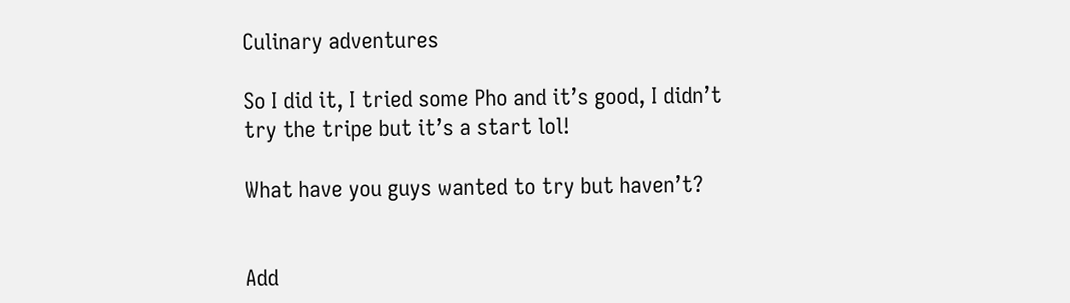Culinary adventures

So I did it, I tried some Pho and it’s good, I didn’t try the tripe but it’s a start lol!

What have you guys wanted to try but haven’t?


Add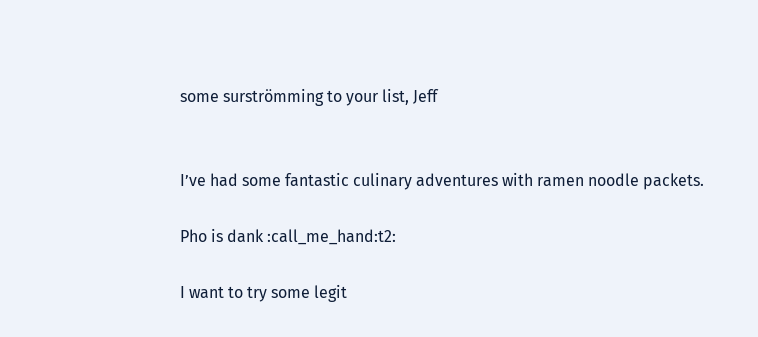some surströmming to your list, Jeff


I’ve had some fantastic culinary adventures with ramen noodle packets.

Pho is dank :call_me_hand:t2:

I want to try some legit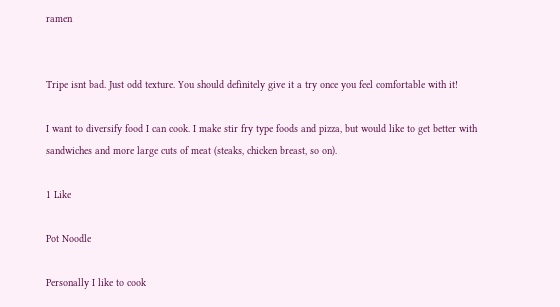ramen


Tripe isnt bad. Just odd texture. You should definitely give it a try once you feel comfortable with it!

I want to diversify food I can cook. I make stir fry type foods and pizza, but would like to get better with sandwiches and more large cuts of meat (steaks, chicken breast, so on).

1 Like

Pot Noodle

Personally I like to cook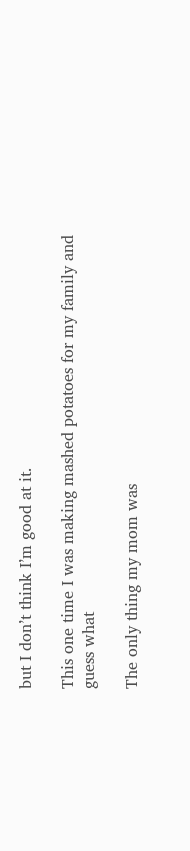but I don’t think I’m good at it.

This one time I was making mashed potatoes for my family and guess what

The only thing my mom was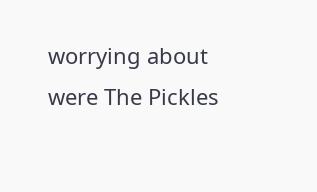worrying about were The Pickles